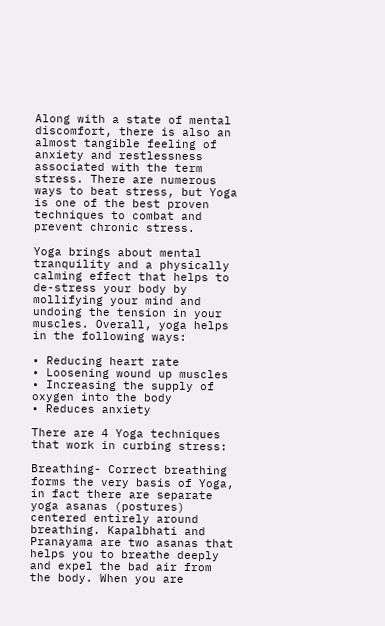Along with a state of mental discomfort, there is also an almost tangible feeling of anxiety and restlessness associated with the term stress. There are numerous ways to beat stress, but Yoga is one of the best proven techniques to combat and prevent chronic stress.

Yoga brings about mental tranquility and a physically calming effect that helps to de-stress your body by mollifying your mind and undoing the tension in your muscles. Overall, yoga helps in the following ways:

• Reducing heart rate
• Loosening wound up muscles
• Increasing the supply of oxygen into the body
• Reduces anxiety

There are 4 Yoga techniques that work in curbing stress:

Breathing- Correct breathing forms the very basis of Yoga, in fact there are separate yoga asanas (postures) centered entirely around breathing. Kapalbhati and Pranayama are two asanas that helps you to breathe deeply and expel the bad air from the body. When you are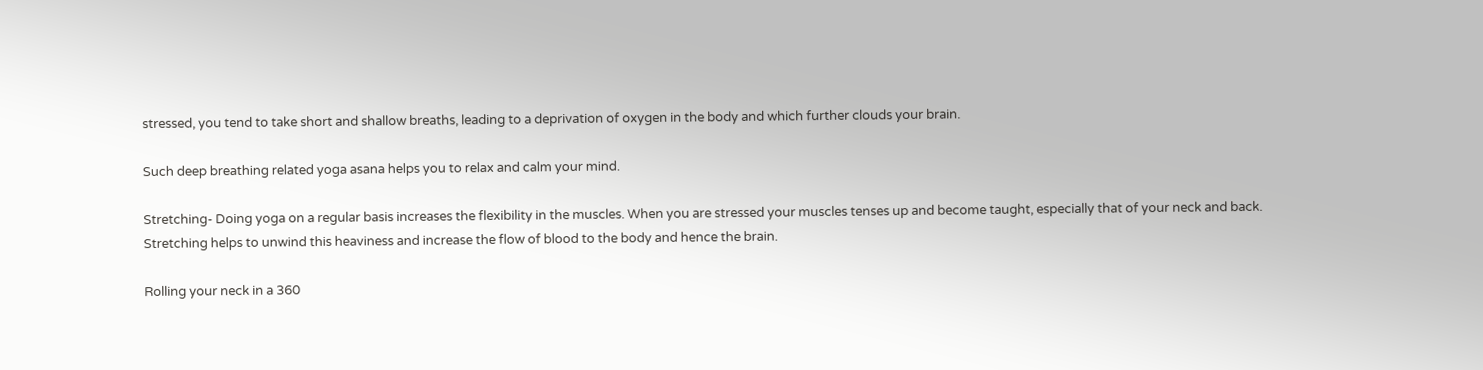stressed, you tend to take short and shallow breaths, leading to a deprivation of oxygen in the body and which further clouds your brain.

Such deep breathing related yoga asana helps you to relax and calm your mind.

Stretching- Doing yoga on a regular basis increases the flexibility in the muscles. When you are stressed your muscles tenses up and become taught, especially that of your neck and back. Stretching helps to unwind this heaviness and increase the flow of blood to the body and hence the brain.

Rolling your neck in a 360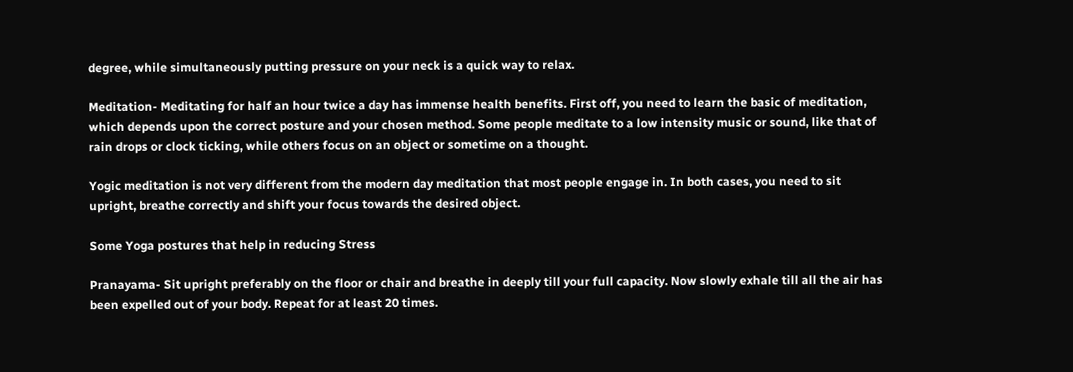degree, while simultaneously putting pressure on your neck is a quick way to relax.

Meditation- Meditating for half an hour twice a day has immense health benefits. First off, you need to learn the basic of meditation, which depends upon the correct posture and your chosen method. Some people meditate to a low intensity music or sound, like that of rain drops or clock ticking, while others focus on an object or sometime on a thought.

Yogic meditation is not very different from the modern day meditation that most people engage in. In both cases, you need to sit upright, breathe correctly and shift your focus towards the desired object.

Some Yoga postures that help in reducing Stress

Pranayama- Sit upright preferably on the floor or chair and breathe in deeply till your full capacity. Now slowly exhale till all the air has been expelled out of your body. Repeat for at least 20 times.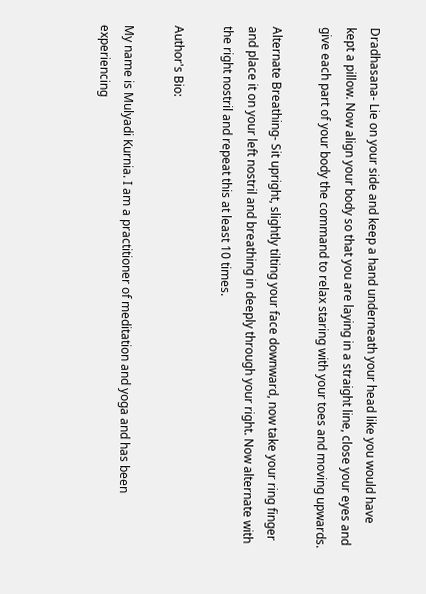Dradhasana- Lie on your side and keep a hand underneath your head like you would have kept a pillow. Now align your body so that you are laying in a straight line, close your eyes and give each part of your body the command to relax staring with your toes and moving upwards.

Alternate Breathing- Sit upright, slightly tilting your face downward, now take your ring finger and place it on your left nostril and breathing in deeply through your right. Now alternate with the right nostril and repeat this at least 10 times.

Author's Bio:

My name is Mulyadi Kurnia. I am a practitioner of meditation and yoga and has been experiencing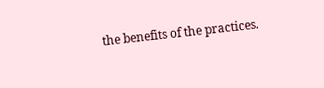the benefits of the practices.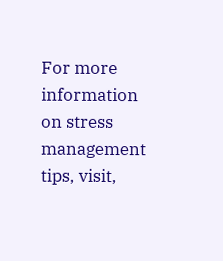For more information on stress management tips, visit,